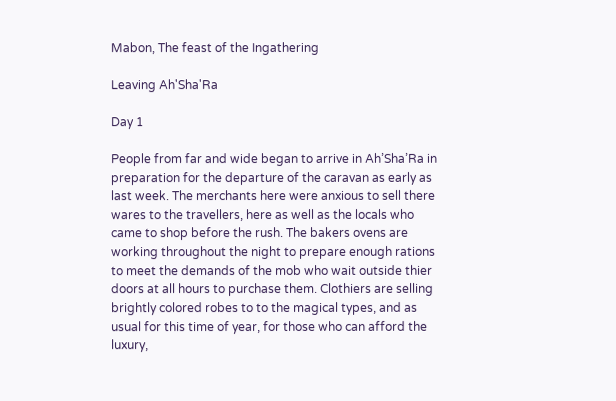Mabon, The feast of the Ingathering

Leaving Ah'Sha'Ra

Day 1

People from far and wide began to arrive in Ah’Sha’Ra in preparation for the departure of the caravan as early as last week. The merchants here were anxious to sell there wares to the travellers, here as well as the locals who came to shop before the rush. The bakers ovens are working throughout the night to prepare enough rations to meet the demands of the mob who wait outside thier doors at all hours to purchase them. Clothiers are selling brightly colored robes to to the magical types, and as usual for this time of year, for those who can afford the luxury,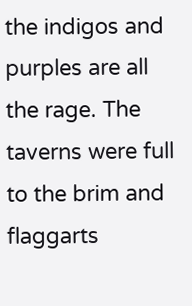the indigos and purples are all the rage. The taverns were full to the brim and flaggarts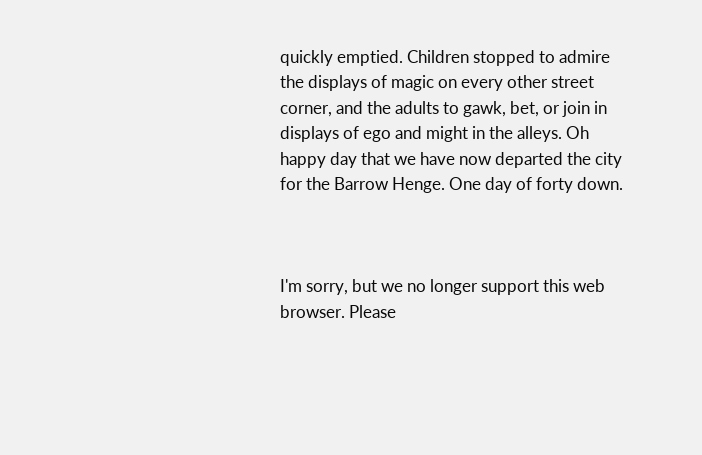quickly emptied. Children stopped to admire the displays of magic on every other street corner, and the adults to gawk, bet, or join in displays of ego and might in the alleys. Oh happy day that we have now departed the city for the Barrow Henge. One day of forty down.



I'm sorry, but we no longer support this web browser. Please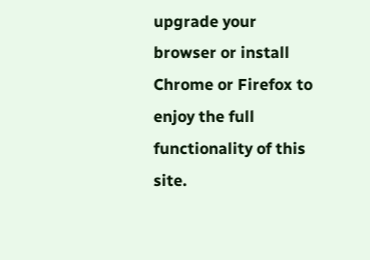upgrade your browser or install Chrome or Firefox to enjoy the full functionality of this site.